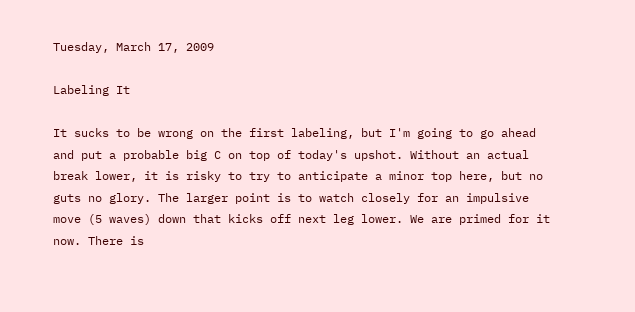Tuesday, March 17, 2009

Labeling It

It sucks to be wrong on the first labeling, but I'm going to go ahead and put a probable big C on top of today's upshot. Without an actual break lower, it is risky to try to anticipate a minor top here, but no guts no glory. The larger point is to watch closely for an impulsive move (5 waves) down that kicks off next leg lower. We are primed for it now. There is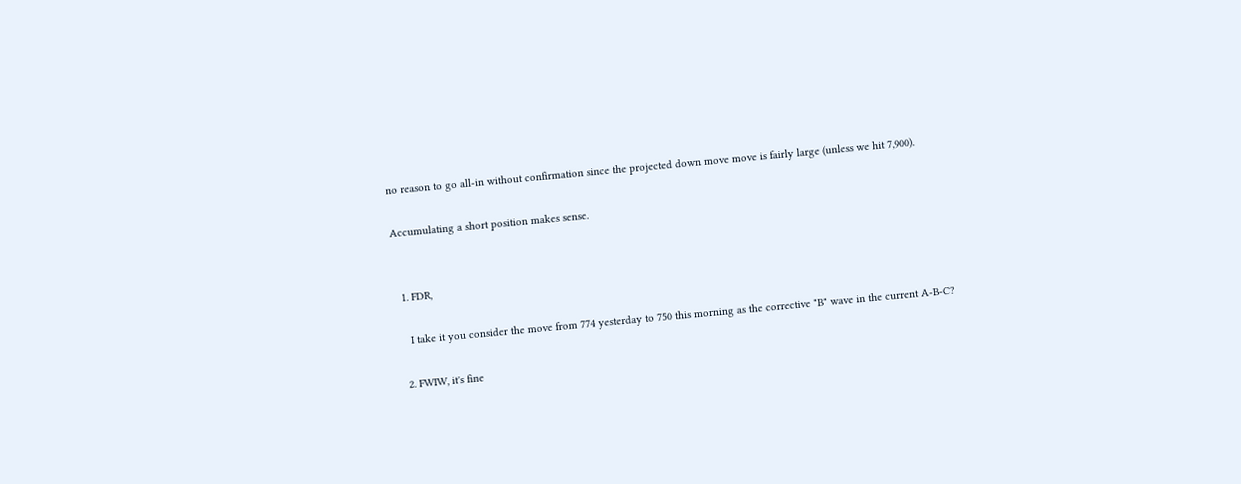no reason to go all-in without confirmation since the projected down move move is fairly large (unless we hit 7,900).

Accumulating a short position makes sense.


  1. FDR,

    I take it you consider the move from 774 yesterday to 750 this morning as the corrective "B" wave in the current A-B-C?

  2. FWIW, it's fine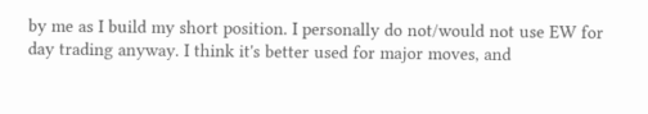by me as I build my short position. I personally do not/would not use EW for day trading anyway. I think it's better used for major moves, and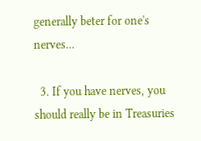generally beter for one's nerves...

  3. If you have nerves, you should really be in Treasuries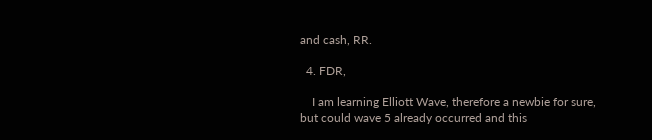and cash, RR.

  4. FDR,

    I am learning Elliott Wave, therefore a newbie for sure, but could wave 5 already occurred and this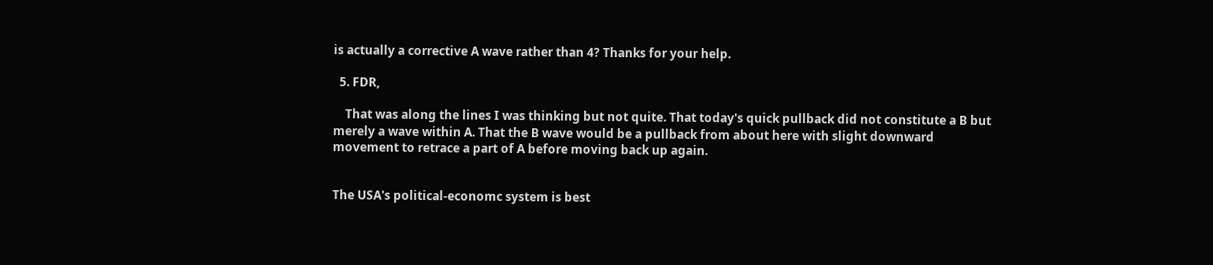is actually a corrective A wave rather than 4? Thanks for your help.

  5. FDR,

    That was along the lines I was thinking but not quite. That today's quick pullback did not constitute a B but merely a wave within A. That the B wave would be a pullback from about here with slight downward movement to retrace a part of A before moving back up again.


The USA's political-economc system is best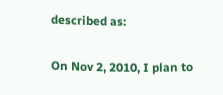described as:

On Nov 2, 2010, I plan to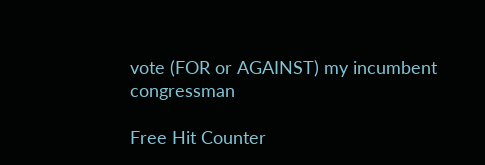vote (FOR or AGAINST) my incumbent congressman

Free Hit Counter